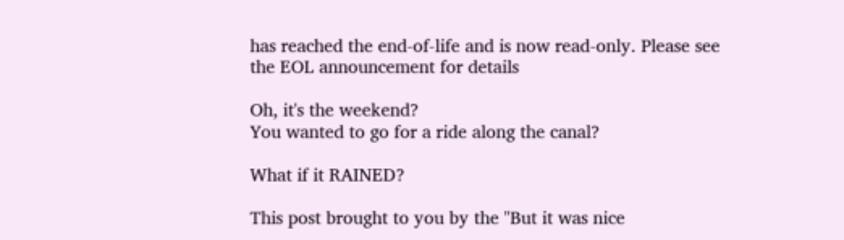has reached the end-of-life and is now read-only. Please see the EOL announcement for details

Oh, it's the weekend?
You wanted to go for a ride along the canal?

What if it RAINED?

This post brought to you by the "But it was nice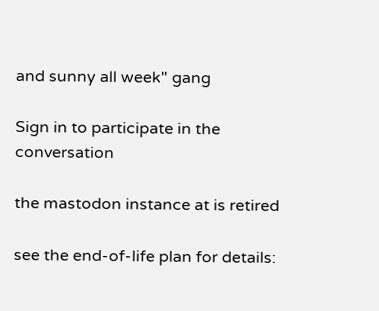and sunny all week" gang

Sign in to participate in the conversation

the mastodon instance at is retired

see the end-of-life plan for details: